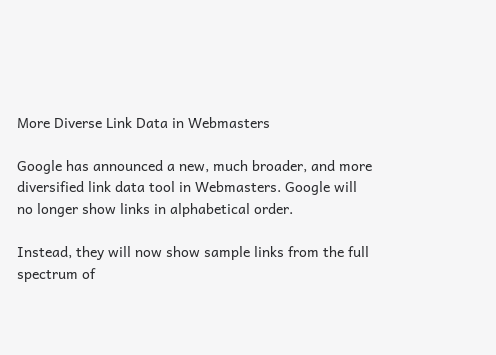More Diverse Link Data in Webmasters

Google has announced a new, much broader, and more diversified link data tool in Webmasters. Google will no longer show links in alphabetical order.

Instead, they will now show sample links from the full spectrum of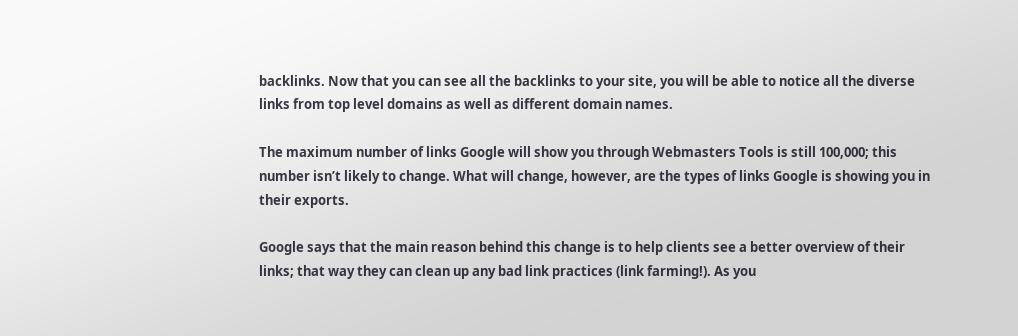backlinks. Now that you can see all the backlinks to your site, you will be able to notice all the diverse links from top level domains as well as different domain names.

The maximum number of links Google will show you through Webmasters Tools is still 100,000; this number isn’t likely to change. What will change, however, are the types of links Google is showing you in their exports.

Google says that the main reason behind this change is to help clients see a better overview of their links; that way they can clean up any bad link practices (link farming!). As you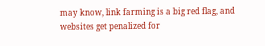may know, link farming is a big red flag, and websites get penalized for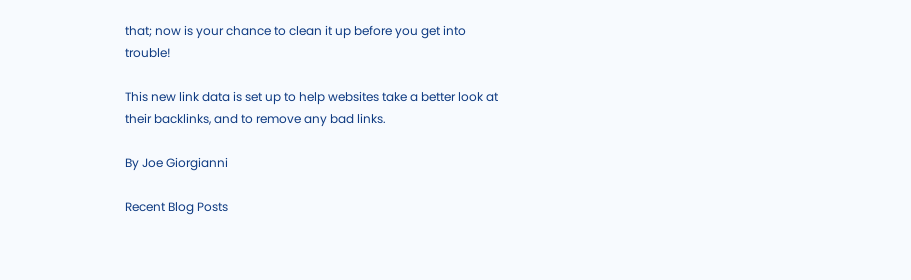that; now is your chance to clean it up before you get into trouble!

This new link data is set up to help websites take a better look at their backlinks, and to remove any bad links.

By Joe Giorgianni

Recent Blog Posts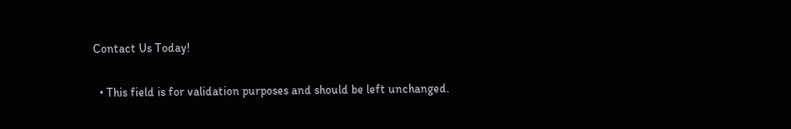Contact Us Today!

  • This field is for validation purposes and should be left unchanged.